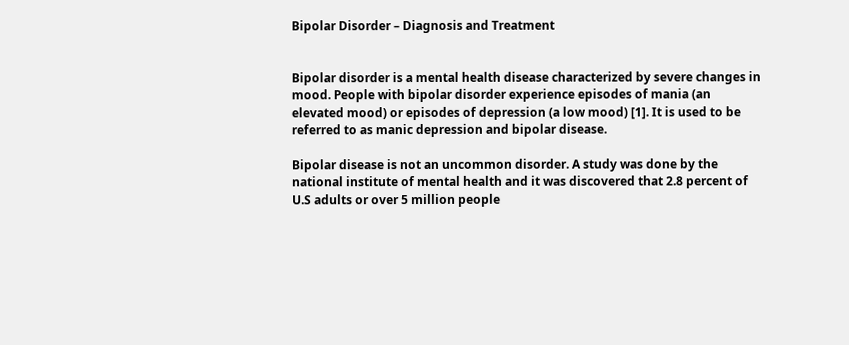Bipolar Disorder – Diagnosis and Treatment


Bipolar disorder is a mental health disease characterized by severe changes in mood. People with bipolar disorder experience episodes of mania (an elevated mood) or episodes of depression (a low mood) [1]. It is used to be referred to as manic depression and bipolar disease.

Bipolar disease is not an uncommon disorder. A study was done by the national institute of mental health and it was discovered that 2.8 percent of U.S adults or over 5 million people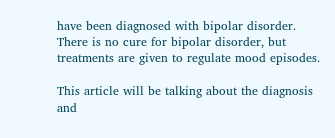have been diagnosed with bipolar disorder. There is no cure for bipolar disorder, but treatments are given to regulate mood episodes.

This article will be talking about the diagnosis and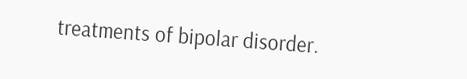treatments of bipolar disorder.